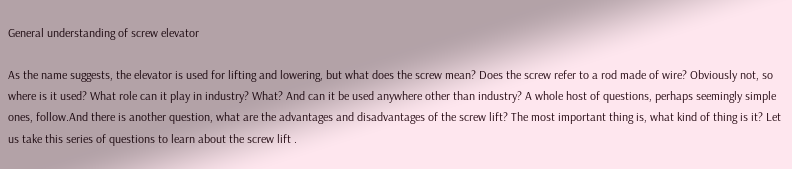General understanding of screw elevator

As the name suggests, the elevator is used for lifting and lowering, but what does the screw mean? Does the screw refer to a rod made of wire? Obviously not, so where is it used? What role can it play in industry? What? And can it be used anywhere other than industry? A whole host of questions, perhaps seemingly simple ones, follow.And there is another question, what are the advantages and disadvantages of the screw lift? The most important thing is, what kind of thing is it? Let us take this series of questions to learn about the screw lift .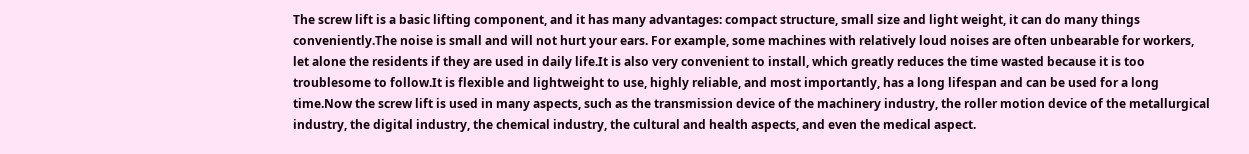The screw lift is a basic lifting component, and it has many advantages: compact structure, small size and light weight, it can do many things conveniently.The noise is small and will not hurt your ears. For example, some machines with relatively loud noises are often unbearable for workers, let alone the residents if they are used in daily life.It is also very convenient to install, which greatly reduces the time wasted because it is too troublesome to follow.It is flexible and lightweight to use, highly reliable, and most importantly, has a long lifespan and can be used for a long time.Now the screw lift is used in many aspects, such as the transmission device of the machinery industry, the roller motion device of the metallurgical industry, the digital industry, the chemical industry, the cultural and health aspects, and even the medical aspect.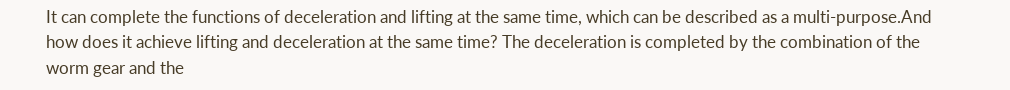It can complete the functions of deceleration and lifting at the same time, which can be described as a multi-purpose.And how does it achieve lifting and deceleration at the same time? The deceleration is completed by the combination of the worm gear and the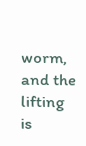worm, and the lifting is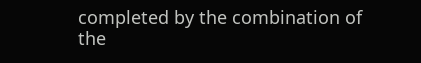completed by the combination of the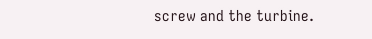screw and the turbine.